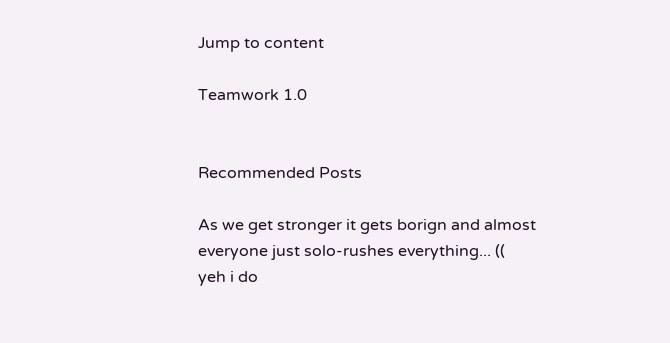Jump to content

Teamwork 1.0


Recommended Posts

As we get stronger it gets borign and almost everyone just solo-rushes everything... (( yeh i do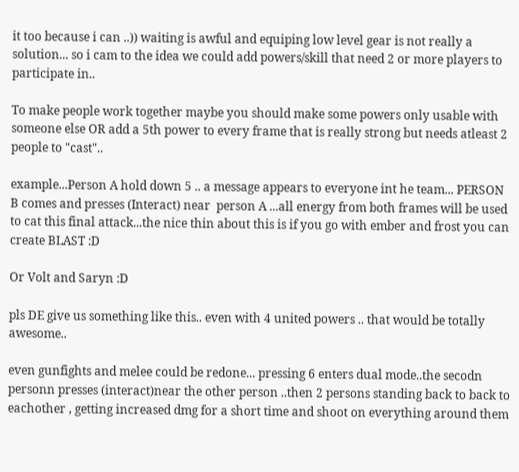it too because i can ..)) waiting is awful and equiping low level gear is not really a solution... so i cam to the idea we could add powers/skill that need 2 or more players to participate in..

To make people work together maybe you should make some powers only usable with someone else OR add a 5th power to every frame that is really strong but needs atleast 2 people to "cast"..

example...Person A hold down 5 .. a message appears to everyone int he team... PERSON B comes and presses (Interact) near  person A ...all energy from both frames will be used to cat this final attack...the nice thin about this is if you go with ember and frost you can create BLAST :D

Or Volt and Saryn :D

pls DE give us something like this.. even with 4 united powers .. that would be totally awesome..

even gunfights and melee could be redone... pressing 6 enters dual mode..the secodn personn presses (interact)near the other person ..then 2 persons standing back to back to eachother , getting increased dmg for a short time and shoot on everything around them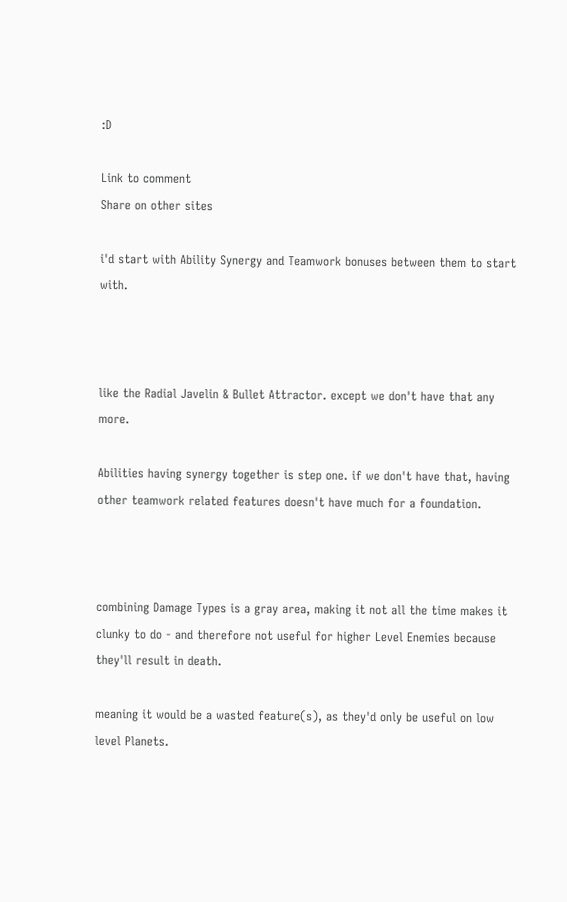:D

Link to comment
Share on other sites

i'd start with Ability Synergy and Teamwork bonuses between them to start with.



like the Radial Javelin & Bullet Attractor. except we don't have that any more.

Abilities having synergy together is step one. if we don't have that, having other teamwork related features doesn't have much for a foundation.



combining Damage Types is a gray area, making it not all the time makes it clunky to do - and therefore not useful for higher Level Enemies because they'll result in death.

meaning it would be a wasted feature(s), as they'd only be useful on low level Planets.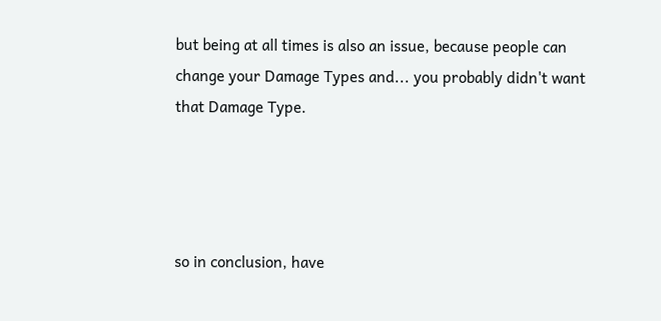but being at all times is also an issue, because people can change your Damage Types and... you probably didn't want that Damage Type.




so in conclusion, have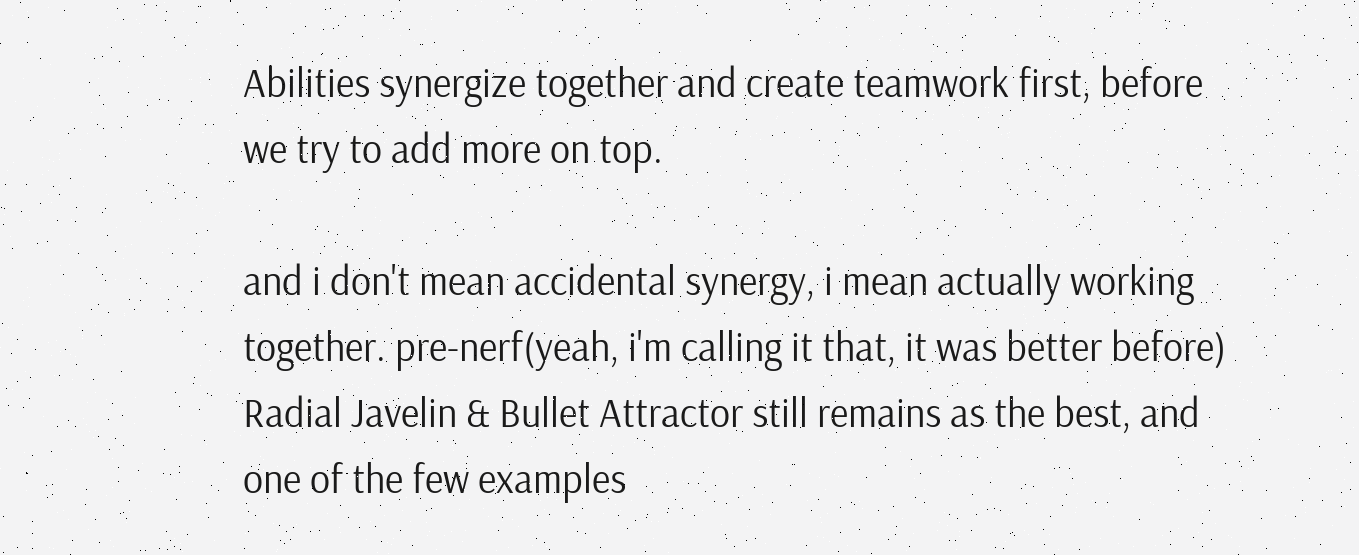Abilities synergize together and create teamwork first, before we try to add more on top.

and i don't mean accidental synergy, i mean actually working together. pre-nerf(yeah, i'm calling it that, it was better before) Radial Javelin & Bullet Attractor still remains as the best, and one of the few examples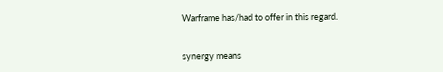Warframe has/had to offer in this regard.


synergy means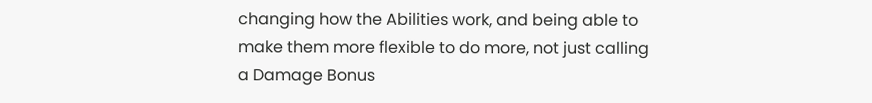changing how the Abilities work, and being able to make them more flexible to do more, not just calling a Damage Bonus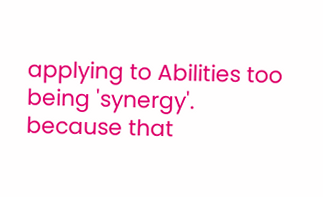applying to Abilities too being 'synergy'. because that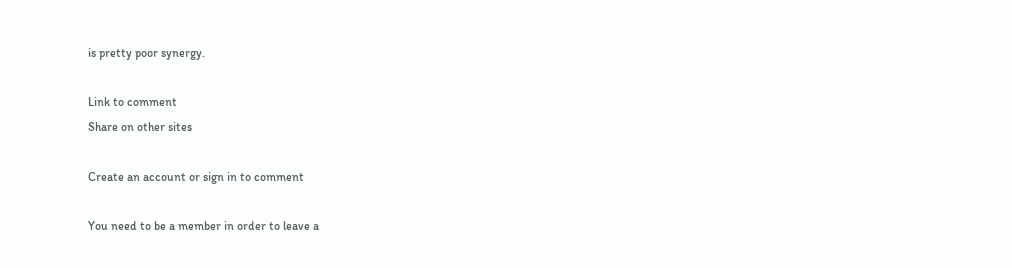is pretty poor synergy.

Link to comment
Share on other sites

Create an account or sign in to comment

You need to be a member in order to leave a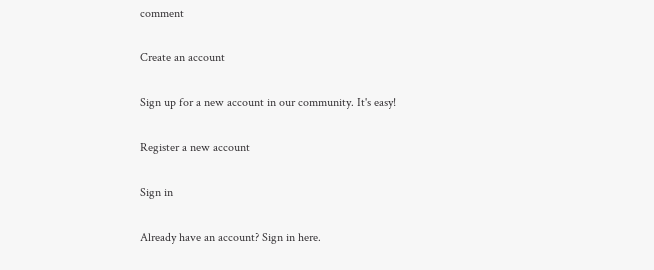comment

Create an account

Sign up for a new account in our community. It's easy!

Register a new account

Sign in

Already have an account? Sign in here.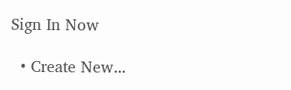Sign In Now

  • Create New...